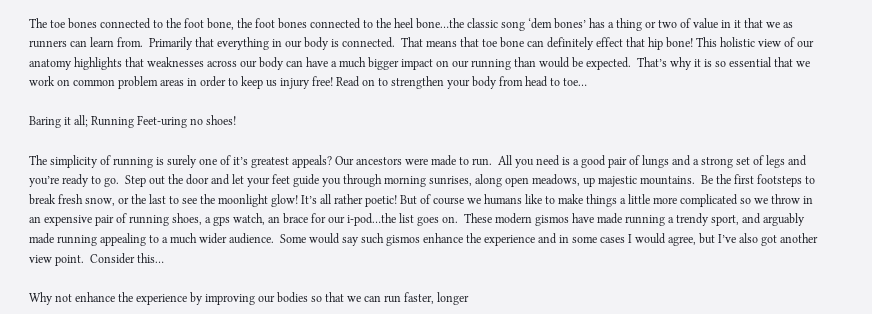The toe bones connected to the foot bone, the foot bones connected to the heel bone…the classic song ‘dem bones’ has a thing or two of value in it that we as runners can learn from.  Primarily that everything in our body is connected.  That means that toe bone can definitely effect that hip bone! This holistic view of our anatomy highlights that weaknesses across our body can have a much bigger impact on our running than would be expected.  That’s why it is so essential that we work on common problem areas in order to keep us injury free! Read on to strengthen your body from head to toe…

Baring it all; Running Feet-uring no shoes!

The simplicity of running is surely one of it’s greatest appeals? Our ancestors were made to run.  All you need is a good pair of lungs and a strong set of legs and you’re ready to go.  Step out the door and let your feet guide you through morning sunrises, along open meadows, up majestic mountains.  Be the first footsteps to break fresh snow, or the last to see the moonlight glow! It’s all rather poetic! But of course we humans like to make things a little more complicated so we throw in an expensive pair of running shoes, a gps watch, an brace for our i-pod…the list goes on.  These modern gismos have made running a trendy sport, and arguably made running appealing to a much wider audience.  Some would say such gismos enhance the experience and in some cases I would agree, but I’ve also got another view point.  Consider this…

Why not enhance the experience by improving our bodies so that we can run faster, longer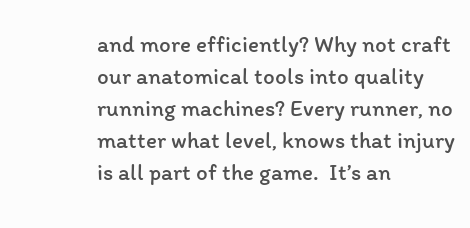and more efficiently? Why not craft our anatomical tools into quality running machines? Every runner, no matter what level, knows that injury is all part of the game.  It’s an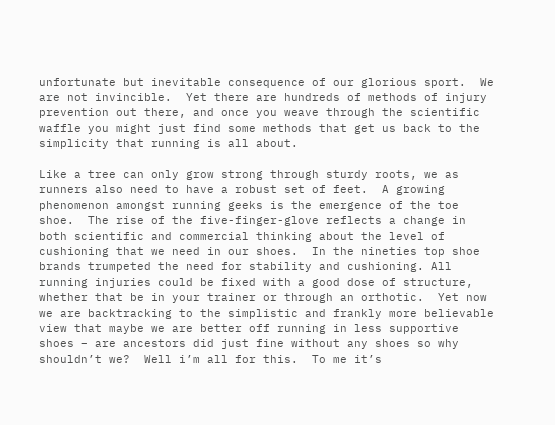unfortunate but inevitable consequence of our glorious sport.  We are not invincible.  Yet there are hundreds of methods of injury prevention out there, and once you weave through the scientific waffle you might just find some methods that get us back to the simplicity that running is all about.

Like a tree can only grow strong through sturdy roots, we as runners also need to have a robust set of feet.  A growing phenomenon amongst running geeks is the emergence of the toe shoe.  The rise of the five-finger-glove reflects a change in both scientific and commercial thinking about the level of cushioning that we need in our shoes.  In the nineties top shoe brands trumpeted the need for stability and cushioning. All running injuries could be fixed with a good dose of structure, whether that be in your trainer or through an orthotic.  Yet now we are backtracking to the simplistic and frankly more believable view that maybe we are better off running in less supportive shoes – are ancestors did just fine without any shoes so why shouldn’t we?  Well i’m all for this.  To me it’s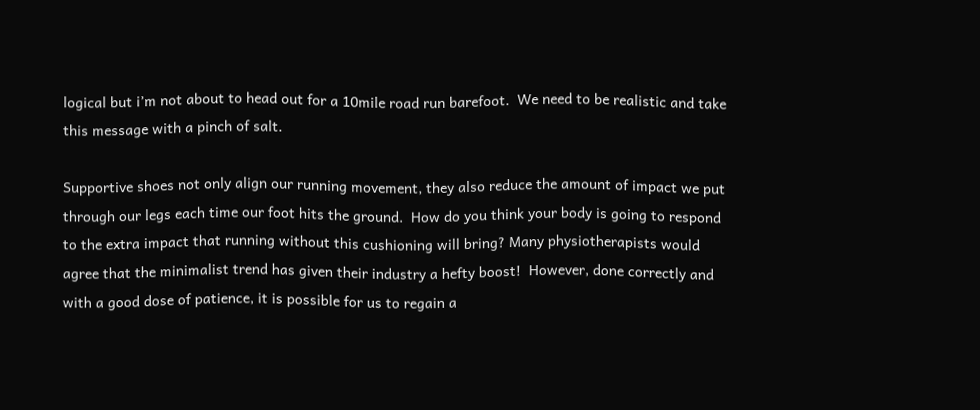logical but i’m not about to head out for a 10mile road run barefoot.  We need to be realistic and take this message with a pinch of salt.

Supportive shoes not only align our running movement, they also reduce the amount of impact we put through our legs each time our foot hits the ground.  How do you think your body is going to respond to the extra impact that running without this cushioning will bring? Many physiotherapists would agree that the minimalist trend has given their industry a hefty boost!  However, done correctly and with a good dose of patience, it is possible for us to regain a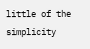little of the simplicity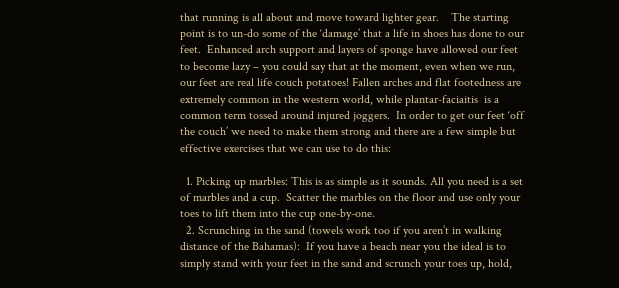that running is all about and move toward lighter gear.    The starting point is to un-do some of the ‘damage’ that a life in shoes has done to our feet.  Enhanced arch support and layers of sponge have allowed our feet to become lazy – you could say that at the moment, even when we run, our feet are real life couch potatoes! Fallen arches and flat footedness are extremely common in the western world, while plantar-faciaitis  is a common term tossed around injured joggers.  In order to get our feet ‘off the couch’ we need to make them strong and there are a few simple but effective exercises that we can use to do this:

  1. Picking up marbles: This is as simple as it sounds. All you need is a set of marbles and a cup.  Scatter the marbles on the floor and use only your toes to lift them into the cup one-by-one.
  2. Scrunching in the sand (towels work too if you aren’t in walking distance of the Bahamas):  If you have a beach near you the ideal is to simply stand with your feet in the sand and scrunch your toes up, hold,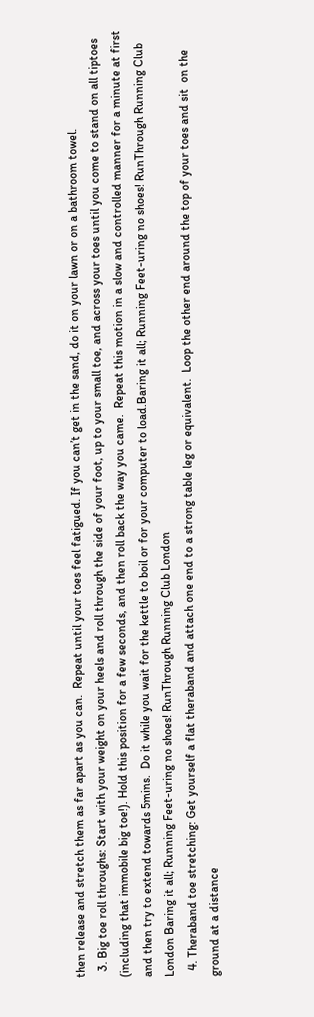then release and stretch them as far apart as you can.  Repeat until your toes feel fatigued. If you can’t get in the sand, do it on your lawn or on a bathroom towel.
  3. Big toe roll throughs: Start with your weight on your heels and roll through the side of your foot, up to your small toe, and across your toes until you come to stand on all tiptoes (including that immobile big toe!). Hold this position for a few seconds, and then roll back the way you came.  Repeat this motion in a slow and controlled manner for a minute at first and then try to extend towards 5mins.  Do it while you wait for the kettle to boil or for your computer to load.Baring it all; Running Feet-uring no shoes! RunThrough Running Club London Baring it all; Running Feet-uring no shoes! RunThrough Running Club London
  4. Theraband toe stretching: Get yourself a flat theraband and attach one end to a strong table leg or equivalent.  Loop the other end around the top of your toes and sit  on the ground at a distance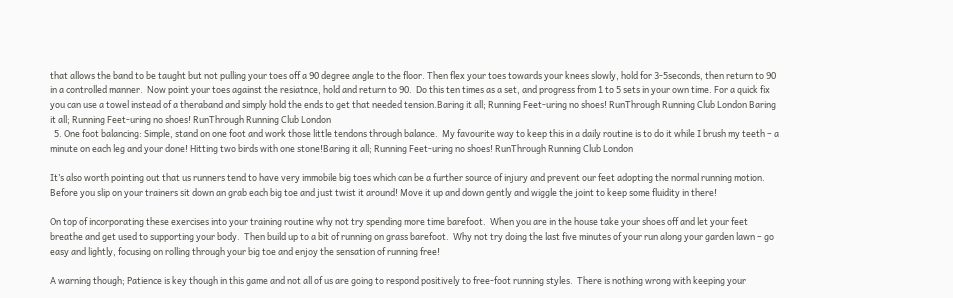that allows the band to be taught but not pulling your toes off a 90 degree angle to the floor. Then flex your toes towards your knees slowly, hold for 3-5seconds, then return to 90 in a controlled manner.  Now point your toes against the resiatnce, hold and return to 90.  Do this ten times as a set, and progress from 1 to 5 sets in your own time. For a quick fix you can use a towel instead of a theraband and simply hold the ends to get that needed tension.Baring it all; Running Feet-uring no shoes! RunThrough Running Club London Baring it all; Running Feet-uring no shoes! RunThrough Running Club London
  5. One foot balancing: Simple, stand on one foot and work those little tendons through balance.  My favourite way to keep this in a daily routine is to do it while I brush my teeth – a minute on each leg and your done! Hitting two birds with one stone!Baring it all; Running Feet-uring no shoes! RunThrough Running Club London

It’s also worth pointing out that us runners tend to have very immobile big toes which can be a further source of injury and prevent our feet adopting the normal running motion.  Before you slip on your trainers sit down an grab each big toe and just twist it around! Move it up and down gently and wiggle the joint to keep some fluidity in there!

On top of incorporating these exercises into your training routine why not try spending more time barefoot.  When you are in the house take your shoes off and let your feet breathe and get used to supporting your body.  Then build up to a bit of running on grass barefoot.  Why not try doing the last five minutes of your run along your garden lawn – go easy and lightly, focusing on rolling through your big toe and enjoy the sensation of running free!

A warning though; Patience is key though in this game and not all of us are going to respond positively to free-foot running styles.  There is nothing wrong with keeping your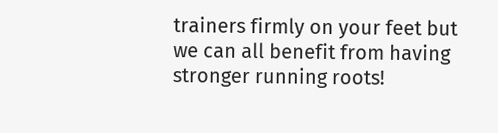trainers firmly on your feet but we can all benefit from having stronger running roots!